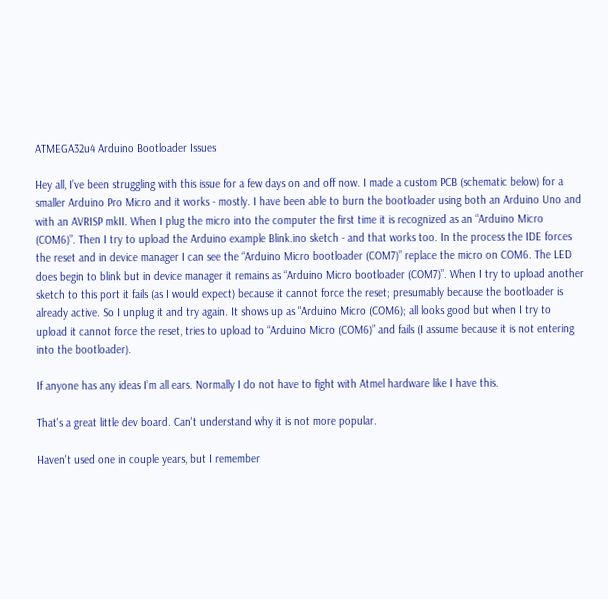ATMEGA32u4 Arduino Bootloader Issues

Hey all, I’ve been struggling with this issue for a few days on and off now. I made a custom PCB (schematic below) for a smaller Arduino Pro Micro and it works - mostly. I have been able to burn the bootloader using both an Arduino Uno and with an AVRISP mkII. When I plug the micro into the computer the first time it is recognized as an “Arduino Micro (COM6)”. Then I try to upload the Arduino example Blink.ino sketch - and that works too. In the process the IDE forces the reset and in device manager I can see the “Arduino Micro bootloader (COM7)” replace the micro on COM6. The LED does begin to blink but in device manager it remains as “Arduino Micro bootloader (COM7)”. When I try to upload another sketch to this port it fails (as I would expect) because it cannot force the reset; presumably because the bootloader is already active. So I unplug it and try again. It shows up as "Arduino Micro (COM6); all looks good but when I try to upload it cannot force the reset, tries to upload to “Arduino Micro (COM6)” and fails (I assume because it is not entering into the bootloader).

If anyone has any ideas I’m all ears. Normally I do not have to fight with Atmel hardware like I have this.

That's a great little dev board. Can't understand why it is not more popular.

Haven't used one in couple years, but I remember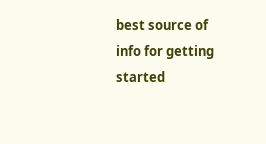best source of info for getting started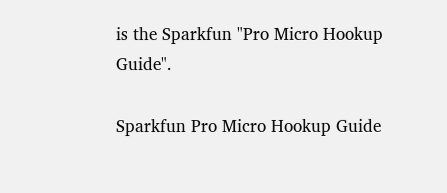is the Sparkfun "Pro Micro Hookup Guide".

Sparkfun Pro Micro Hookup Guide